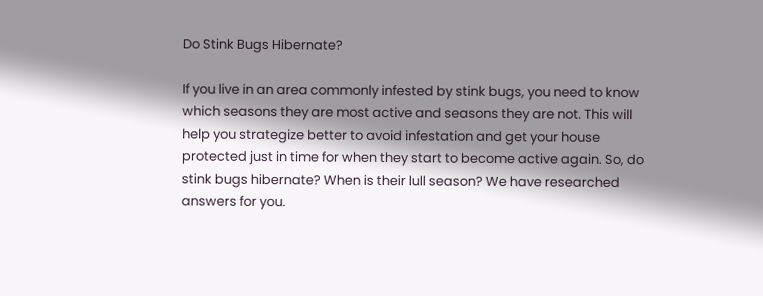Do Stink Bugs Hibernate?

If you live in an area commonly infested by stink bugs, you need to know which seasons they are most active and seasons they are not. This will help you strategize better to avoid infestation and get your house protected just in time for when they start to become active again. So, do stink bugs hibernate? When is their lull season? We have researched answers for you.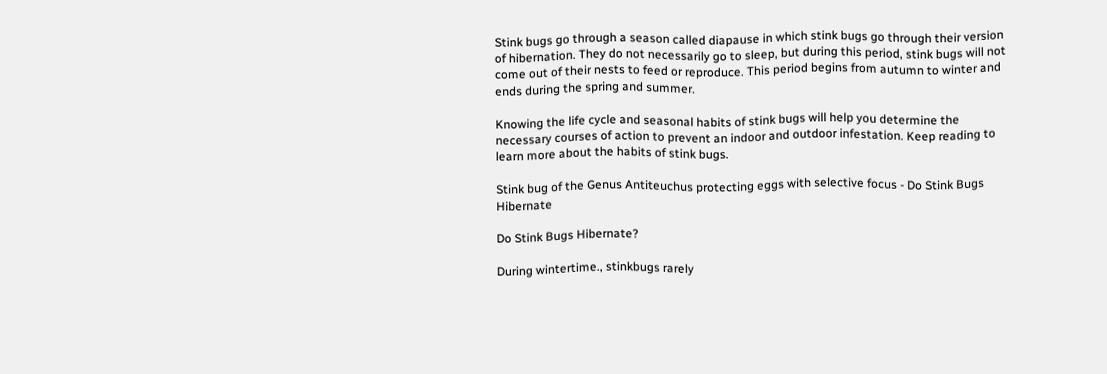Stink bugs go through a season called diapause in which stink bugs go through their version of hibernation. They do not necessarily go to sleep, but during this period, stink bugs will not come out of their nests to feed or reproduce. This period begins from autumn to winter and ends during the spring and summer.

Knowing the life cycle and seasonal habits of stink bugs will help you determine the necessary courses of action to prevent an indoor and outdoor infestation. Keep reading to learn more about the habits of stink bugs.

Stink bug of the Genus Antiteuchus protecting eggs with selective focus - Do Stink Bugs Hibernate

Do Stink Bugs Hibernate?

During wintertime., stinkbugs rarely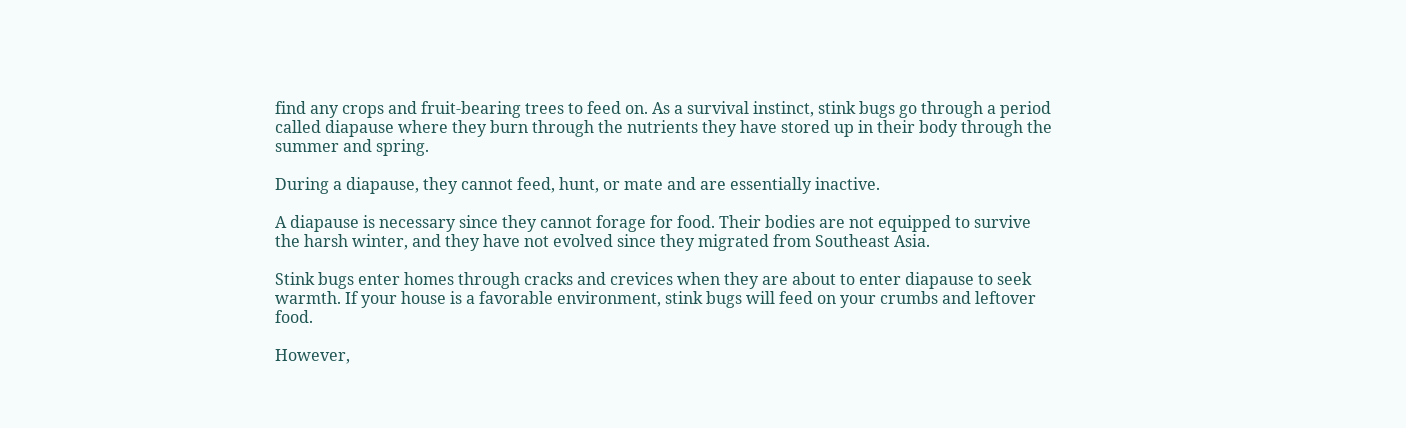find any crops and fruit-bearing trees to feed on. As a survival instinct, stink bugs go through a period called diapause where they burn through the nutrients they have stored up in their body through the summer and spring.

During a diapause, they cannot feed, hunt, or mate and are essentially inactive.

A diapause is necessary since they cannot forage for food. Their bodies are not equipped to survive the harsh winter, and they have not evolved since they migrated from Southeast Asia.

Stink bugs enter homes through cracks and crevices when they are about to enter diapause to seek warmth. If your house is a favorable environment, stink bugs will feed on your crumbs and leftover food.

However,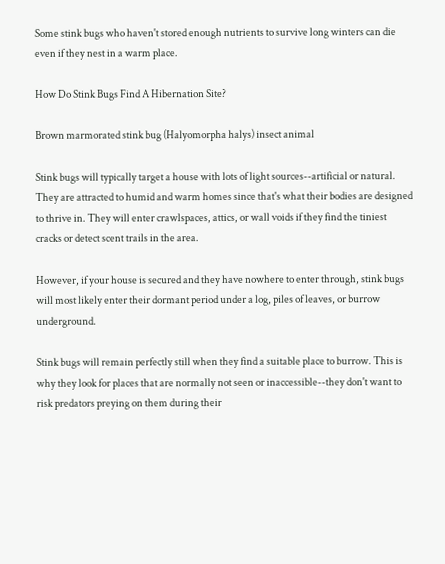Some stink bugs who haven't stored enough nutrients to survive long winters can die even if they nest in a warm place.

How Do Stink Bugs Find A Hibernation Site?

Brown marmorated stink bug (Halyomorpha halys) insect animal

Stink bugs will typically target a house with lots of light sources--artificial or natural. They are attracted to humid and warm homes since that's what their bodies are designed to thrive in. They will enter crawlspaces, attics, or wall voids if they find the tiniest cracks or detect scent trails in the area.

However, if your house is secured and they have nowhere to enter through, stink bugs will most likely enter their dormant period under a log, piles of leaves, or burrow underground.

Stink bugs will remain perfectly still when they find a suitable place to burrow. This is why they look for places that are normally not seen or inaccessible--they don't want to risk predators preying on them during their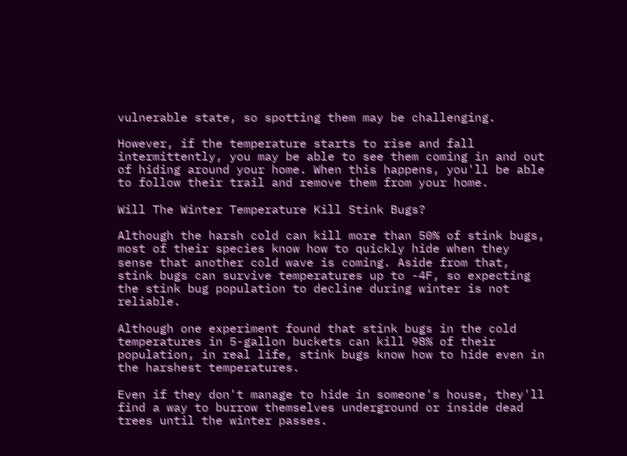vulnerable state, so spotting them may be challenging.

However, if the temperature starts to rise and fall intermittently, you may be able to see them coming in and out of hiding around your home. When this happens, you'll be able to follow their trail and remove them from your home.

Will The Winter Temperature Kill Stink Bugs?

Although the harsh cold can kill more than 50% of stink bugs, most of their species know how to quickly hide when they sense that another cold wave is coming. Aside from that, stink bugs can survive temperatures up to -4F, so expecting the stink bug population to decline during winter is not reliable.

Although one experiment found that stink bugs in the cold temperatures in 5-gallon buckets can kill 98% of their population, in real life, stink bugs know how to hide even in the harshest temperatures.

Even if they don't manage to hide in someone's house, they'll find a way to burrow themselves underground or inside dead trees until the winter passes.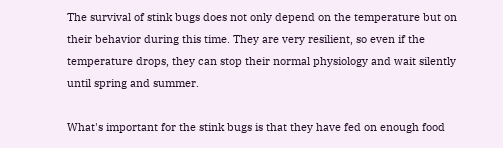The survival of stink bugs does not only depend on the temperature but on their behavior during this time. They are very resilient, so even if the temperature drops, they can stop their normal physiology and wait silently until spring and summer.

What's important for the stink bugs is that they have fed on enough food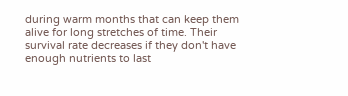during warm months that can keep them alive for long stretches of time. Their survival rate decreases if they don't have enough nutrients to last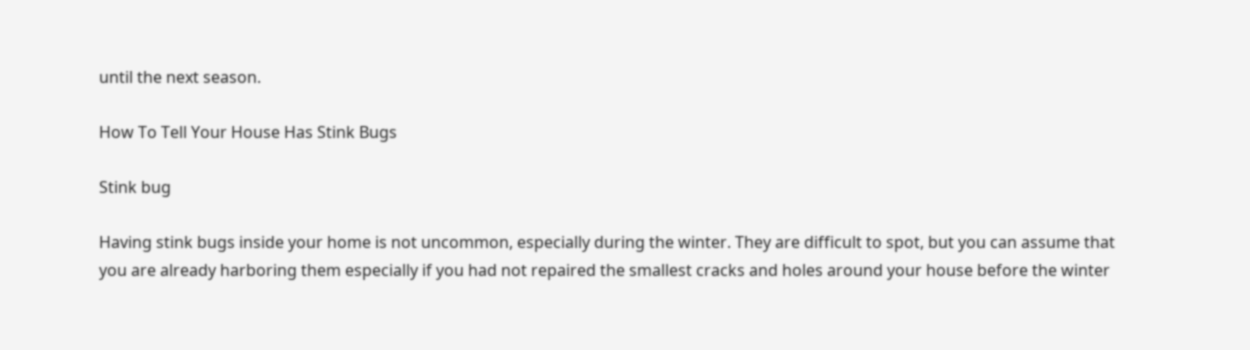until the next season.

How To Tell Your House Has Stink Bugs

Stink bug

Having stink bugs inside your home is not uncommon, especially during the winter. They are difficult to spot, but you can assume that you are already harboring them especially if you had not repaired the smallest cracks and holes around your house before the winter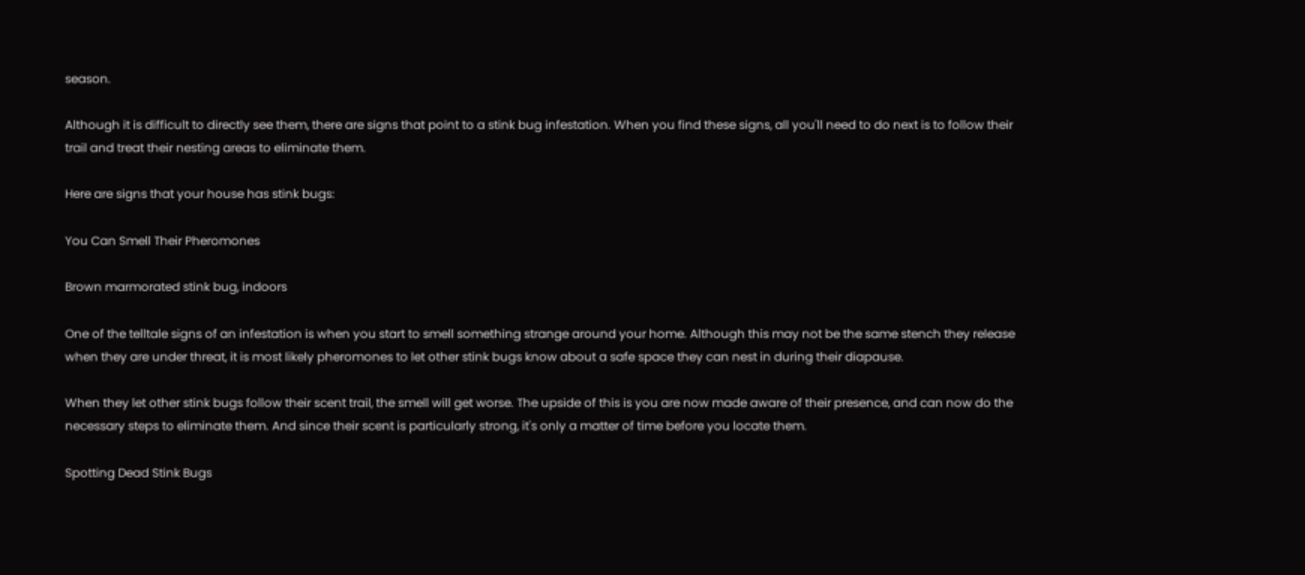season.

Although it is difficult to directly see them, there are signs that point to a stink bug infestation. When you find these signs, all you'll need to do next is to follow their trail and treat their nesting areas to eliminate them.

Here are signs that your house has stink bugs:

You Can Smell Their Pheromones

Brown marmorated stink bug, indoors

One of the telltale signs of an infestation is when you start to smell something strange around your home. Although this may not be the same stench they release when they are under threat, it is most likely pheromones to let other stink bugs know about a safe space they can nest in during their diapause.

When they let other stink bugs follow their scent trail, the smell will get worse. The upside of this is you are now made aware of their presence, and can now do the necessary steps to eliminate them. And since their scent is particularly strong, it's only a matter of time before you locate them.

Spotting Dead Stink Bugs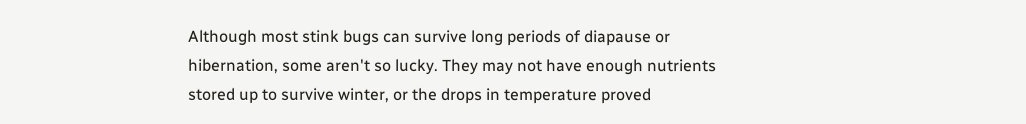Although most stink bugs can survive long periods of diapause or hibernation, some aren't so lucky. They may not have enough nutrients stored up to survive winter, or the drops in temperature proved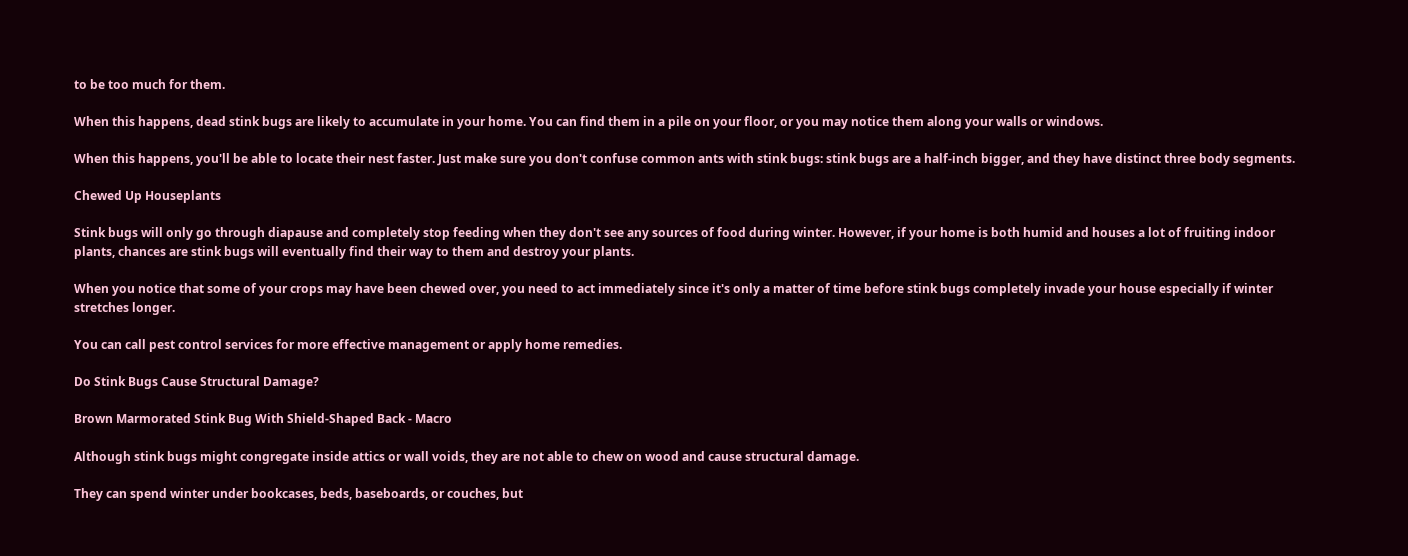to be too much for them.

When this happens, dead stink bugs are likely to accumulate in your home. You can find them in a pile on your floor, or you may notice them along your walls or windows.

When this happens, you'll be able to locate their nest faster. Just make sure you don't confuse common ants with stink bugs: stink bugs are a half-inch bigger, and they have distinct three body segments.

Chewed Up Houseplants

Stink bugs will only go through diapause and completely stop feeding when they don't see any sources of food during winter. However, if your home is both humid and houses a lot of fruiting indoor plants, chances are stink bugs will eventually find their way to them and destroy your plants.

When you notice that some of your crops may have been chewed over, you need to act immediately since it's only a matter of time before stink bugs completely invade your house especially if winter stretches longer.

You can call pest control services for more effective management or apply home remedies.

Do Stink Bugs Cause Structural Damage?

Brown Marmorated Stink Bug With Shield-Shaped Back - Macro

Although stink bugs might congregate inside attics or wall voids, they are not able to chew on wood and cause structural damage.

They can spend winter under bookcases, beds, baseboards, or couches, but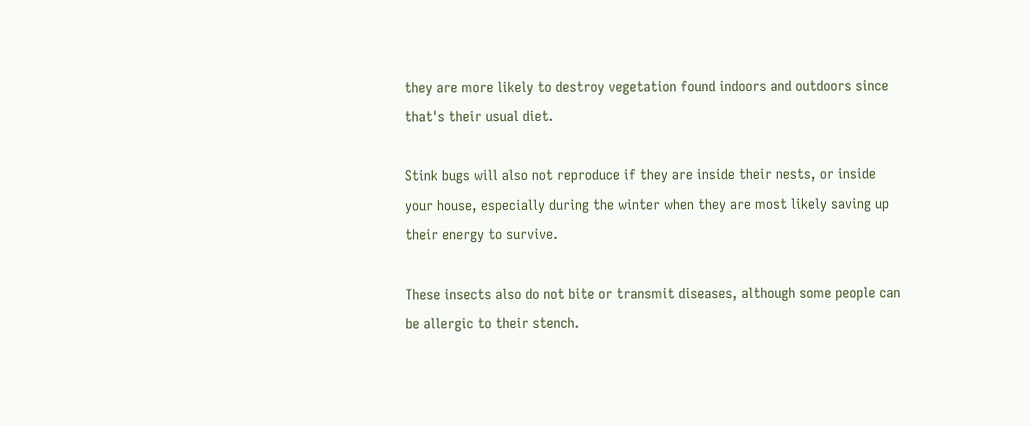they are more likely to destroy vegetation found indoors and outdoors since that's their usual diet.

Stink bugs will also not reproduce if they are inside their nests, or inside your house, especially during the winter when they are most likely saving up their energy to survive.

These insects also do not bite or transmit diseases, although some people can be allergic to their stench.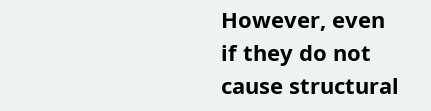However, even if they do not cause structural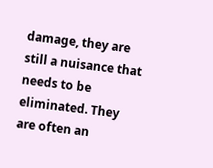damage, they are still a nuisance that needs to be eliminated. They are often an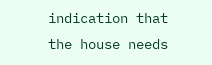indication that the house needs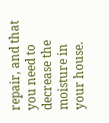repair, and that you need to decrease the moisture in your house.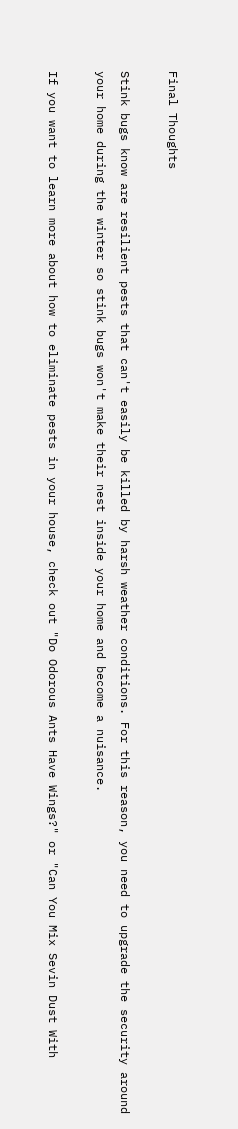Final Thoughts

Stink bugs know are resilient pests that can't easily be killed by harsh weather conditions. For this reason, you need to upgrade the security around your home during the winter so stink bugs won't make their nest inside your home and become a nuisance.

If you want to learn more about how to eliminate pests in your house, check out "Do Odorous Ants Have Wings?" or "Can You Mix Sevin Dust With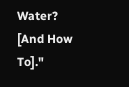Water? [And How To]."